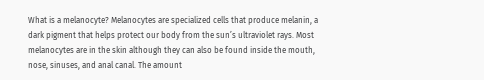What is a melanocyte? Melanocytes are specialized cells that produce melanin, a dark pigment that helps protect our body from the sun’s ultraviolet rays. Most melanocytes are in the skin although they can also be found inside the mouth, nose, sinuses, and anal canal. The amount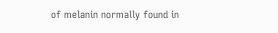of melanin normally found in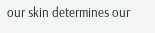our skin determines our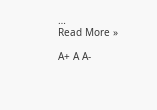…
Read More »

A+ A A-